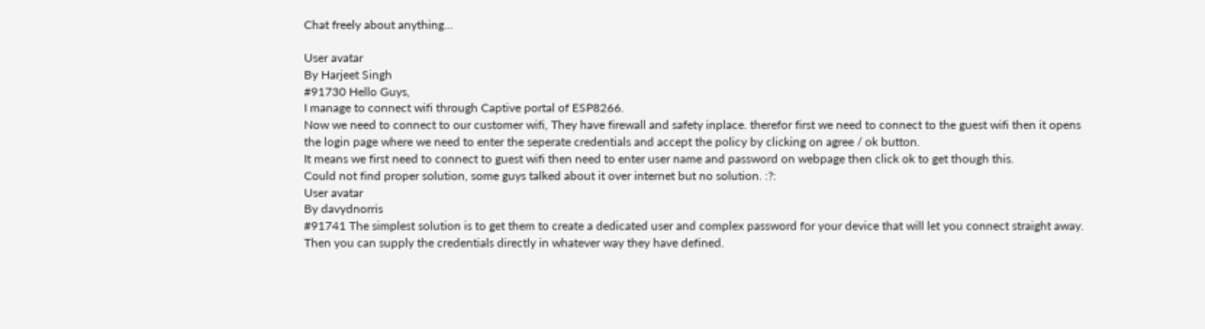Chat freely about anything...

User avatar
By Harjeet Singh
#91730 Hello Guys,
I manage to connect wifi through Captive portal of ESP8266.
Now we need to connect to our customer wifi, They have firewall and safety inplace. therefor first we need to connect to the guest wifi then it opens the login page where we need to enter the seperate credentials and accept the policy by clicking on agree / ok button.
It means we first need to connect to guest wifi then need to enter user name and password on webpage then click ok to get though this.
Could not find proper solution, some guys talked about it over internet but no solution. :?:
User avatar
By davydnorris
#91741 The simplest solution is to get them to create a dedicated user and complex password for your device that will let you connect straight away. Then you can supply the credentials directly in whatever way they have defined.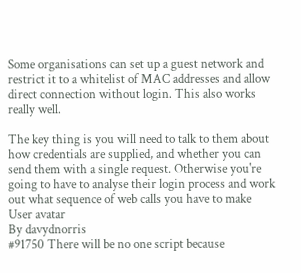Some organisations can set up a guest network and restrict it to a whitelist of MAC addresses and allow direct connection without login. This also works really well.

The key thing is you will need to talk to them about how credentials are supplied, and whether you can send them with a single request. Otherwise you're going to have to analyse their login process and work out what sequence of web calls you have to make
User avatar
By davydnorris
#91750 There will be no one script because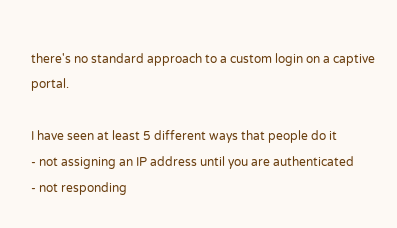there's no standard approach to a custom login on a captive portal.

I have seen at least 5 different ways that people do it
- not assigning an IP address until you are authenticated
- not responding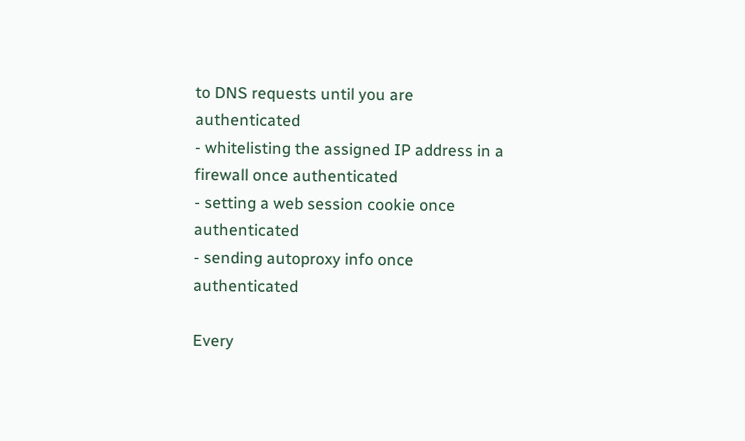to DNS requests until you are authenticated
- whitelisting the assigned IP address in a firewall once authenticated
- setting a web session cookie once authenticated
- sending autoproxy info once authenticated

Every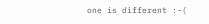one is different :-(